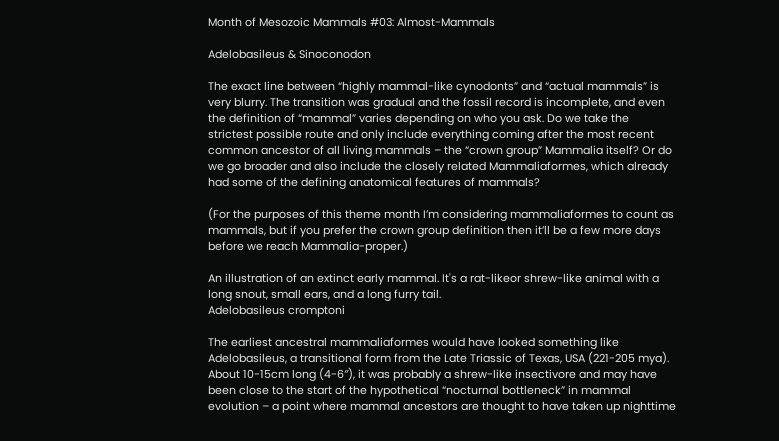Month of Mesozoic Mammals #03: Almost-Mammals

Adelobasileus & Sinoconodon

The exact line between “highly mammal-like cynodonts” and “actual mammals” is very blurry. The transition was gradual and the fossil record is incomplete, and even the definition of “mammal” varies depending on who you ask. Do we take the strictest possible route and only include everything coming after the most recent common ancestor of all living mammals – the “crown group” Mammalia itself? Or do we go broader and also include the closely related Mammaliaformes, which already had some of the defining anatomical features of mammals?

(For the purposes of this theme month I’m considering mammaliaformes to count as mammals, but if you prefer the crown group definition then it’ll be a few more days before we reach Mammalia-proper.)

An illustration of an extinct early mammal. It's a rat-likeor shrew-like animal with a long snout, small ears, and a long furry tail.
Adelobasileus cromptoni

The earliest ancestral mammaliaformes would have looked something like Adelobasileus, a transitional form from the Late Triassic of Texas, USA (221-205 mya). About 10-15cm long (4-6″), it was probably a shrew-like insectivore and may have been close to the start of the hypothetical “nocturnal bottleneck” in mammal evolution – a point where mammal ancestors are thought to have taken up nighttime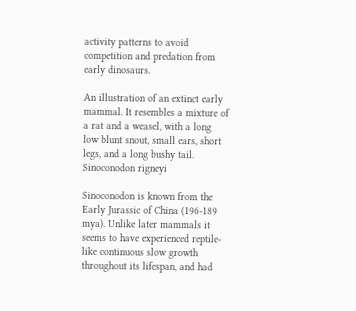activity patterns to avoid competition and predation from early dinosaurs.

An illustration of an extinct early mammal. It resembles a mixture of a rat and a weasel, with a long low blunt snout, small ears, short legs, and a long bushy tail.
Sinoconodon rigneyi

Sinoconodon is known from the Early Jurassic of China (196-189 mya). Unlike later mammals it seems to have experienced reptile-like continuous slow growth throughout its lifespan, and had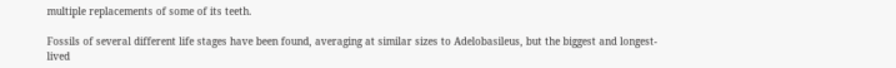multiple replacements of some of its teeth.

Fossils of several different life stages have been found, averaging at similar sizes to Adelobasileus, but the biggest and longest-lived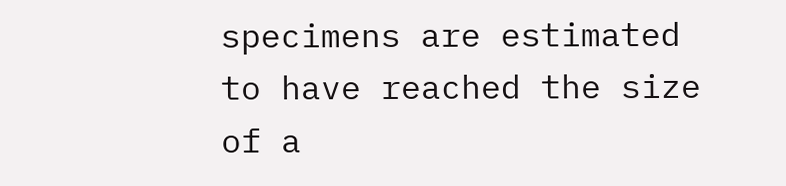specimens are estimated to have reached the size of a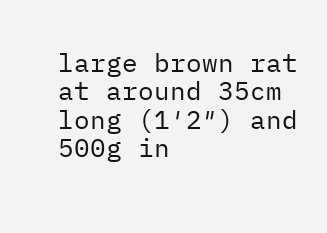large brown rat at around 35cm long (1′2″) and 500g in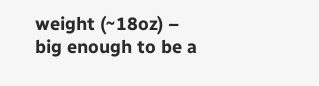weight (~18oz) – big enough to be a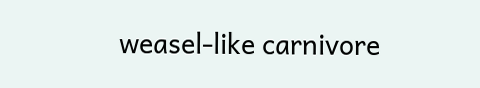weasel-like carnivore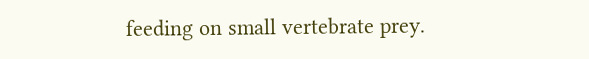feeding on small vertebrate prey.